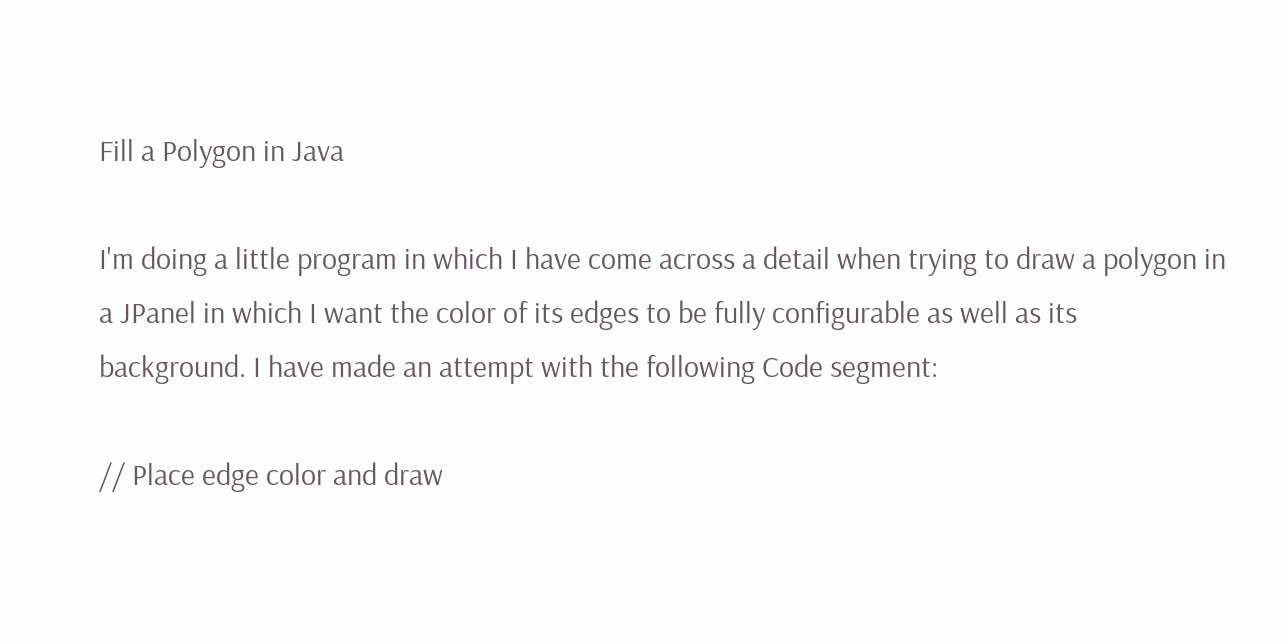Fill a Polygon in Java

I'm doing a little program in which I have come across a detail when trying to draw a polygon in a JPanel in which I want the color of its edges to be fully configurable as well as its background. I have made an attempt with the following Code segment:

// Place edge color and draw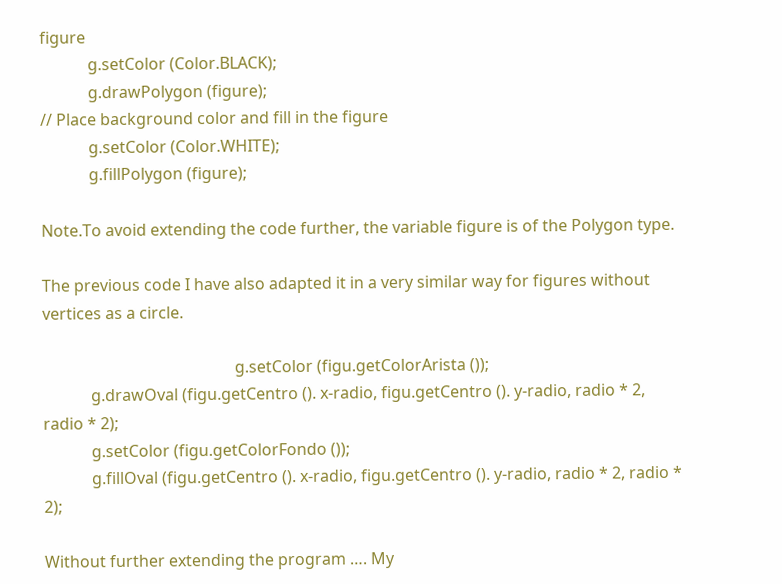figure
            g.setColor (Color.BLACK);
            g.drawPolygon (figure);
// Place background color and fill in the figure
            g.setColor (Color.WHITE);
            g.fillPolygon (figure);

Note.To avoid extending the code further, the variable figure is of the Polygon type.

The previous code I have also adapted it in a very similar way for figures without vertices as a circle.

                                                g.setColor (figu.getColorArista ());
            g.drawOval (figu.getCentro (). x-radio, figu.getCentro (). y-radio, radio * 2, radio * 2);
            g.setColor (figu.getColorFondo ());
            g.fillOval (figu.getCentro (). x-radio, figu.getCentro (). y-radio, radio * 2, radio * 2);

Without further extending the program …. My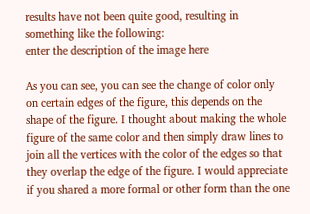results have not been quite good, resulting in something like the following:
enter the description of the image here

As you can see, you can see the change of color only on certain edges of the figure, this depends on the shape of the figure. I thought about making the whole figure of the same color and then simply draw lines to join all the vertices with the color of the edges so that they overlap the edge of the figure. I would appreciate if you shared a more formal or other form than the one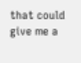that could give me a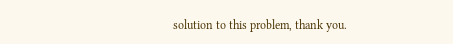solution to this problem, thank you.